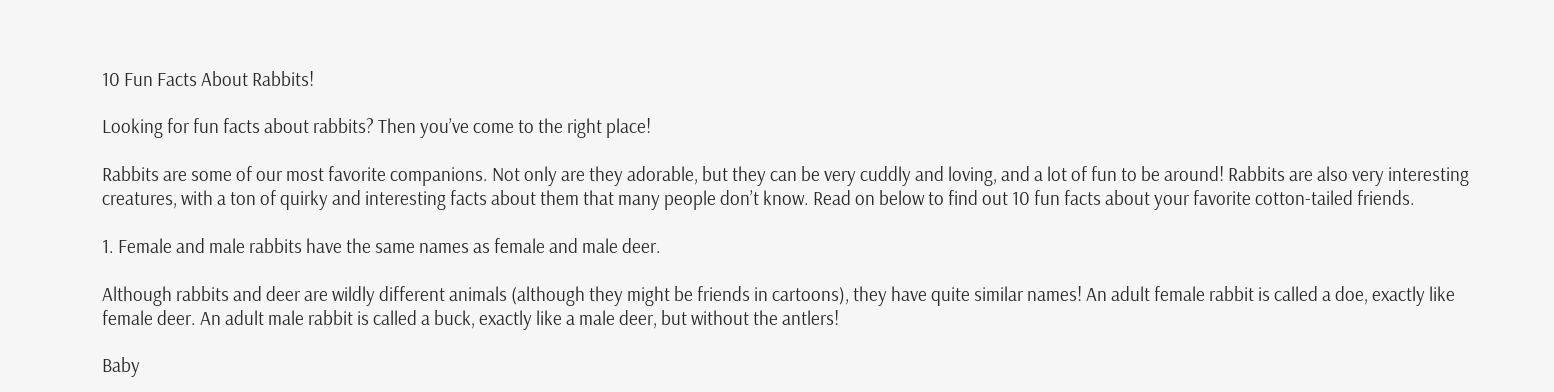10 Fun Facts About Rabbits!

Looking for fun facts about rabbits? Then you’ve come to the right place!

Rabbits are some of our most favorite companions. Not only are they adorable, but they can be very cuddly and loving, and a lot of fun to be around! Rabbits are also very interesting creatures, with a ton of quirky and interesting facts about them that many people don’t know. Read on below to find out 10 fun facts about your favorite cotton-tailed friends.

1. Female and male rabbits have the same names as female and male deer.

Although rabbits and deer are wildly different animals (although they might be friends in cartoons), they have quite similar names! An adult female rabbit is called a doe, exactly like female deer. An adult male rabbit is called a buck, exactly like a male deer, but without the antlers!

Baby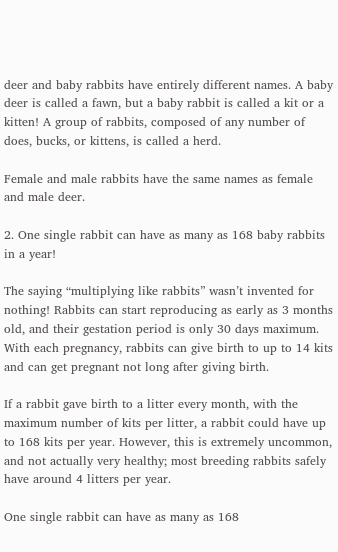deer and baby rabbits have entirely different names. A baby deer is called a fawn, but a baby rabbit is called a kit or a kitten! A group of rabbits, composed of any number of does, bucks, or kittens, is called a herd.

Female and male rabbits have the same names as female and male deer.

2. One single rabbit can have as many as 168 baby rabbits in a year!

The saying “multiplying like rabbits” wasn’t invented for nothing! Rabbits can start reproducing as early as 3 months old, and their gestation period is only 30 days maximum. With each pregnancy, rabbits can give birth to up to 14 kits and can get pregnant not long after giving birth.

If a rabbit gave birth to a litter every month, with the maximum number of kits per litter, a rabbit could have up to 168 kits per year. However, this is extremely uncommon, and not actually very healthy; most breeding rabbits safely have around 4 litters per year.

One single rabbit can have as many as 168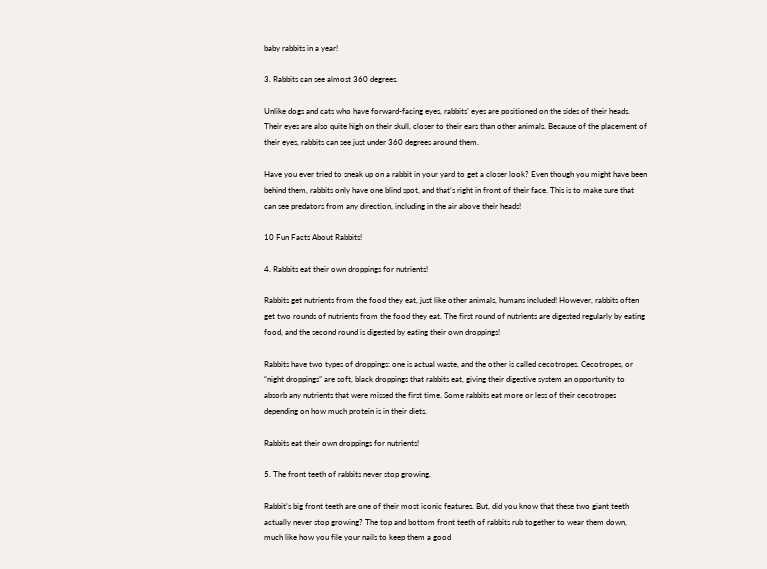baby rabbits in a year!

3. Rabbits can see almost 360 degrees.

Unlike dogs and cats who have forward-facing eyes, rabbits’ eyes are positioned on the sides of their heads. Their eyes are also quite high on their skull, closer to their ears than other animals. Because of the placement of their eyes, rabbits can see just under 360 degrees around them.

Have you ever tried to sneak up on a rabbit in your yard to get a closer look? Even though you might have been behind them, rabbits only have one blind spot, and that’s right in front of their face. This is to make sure that can see predators from any direction, including in the air above their heads!

10 Fun Facts About Rabbits!

4. Rabbits eat their own droppings for nutrients!

Rabbits get nutrients from the food they eat, just like other animals, humans included! However, rabbits often get two rounds of nutrients from the food they eat. The first round of nutrients are digested regularly by eating food, and the second round is digested by eating their own droppings!

Rabbits have two types of droppings: one is actual waste, and the other is called cecotropes. Cecotropes, or “night droppings” are soft, black droppings that rabbits eat, giving their digestive system an opportunity to absorb any nutrients that were missed the first time. Some rabbits eat more or less of their cecotropes depending on how much protein is in their diets.

Rabbits eat their own droppings for nutrients!

5. The front teeth of rabbits never stop growing.

Rabbit’s big front teeth are one of their most iconic features. But, did you know that these two giant teeth actually never stop growing? The top and bottom front teeth of rabbits rub together to wear them down, much like how you file your nails to keep them a good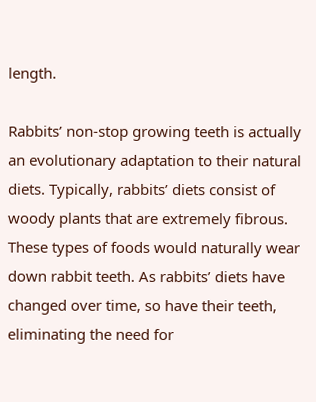length.

Rabbits’ non-stop growing teeth is actually an evolutionary adaptation to their natural diets. Typically, rabbits’ diets consist of woody plants that are extremely fibrous. These types of foods would naturally wear down rabbit teeth. As rabbits’ diets have changed over time, so have their teeth, eliminating the need for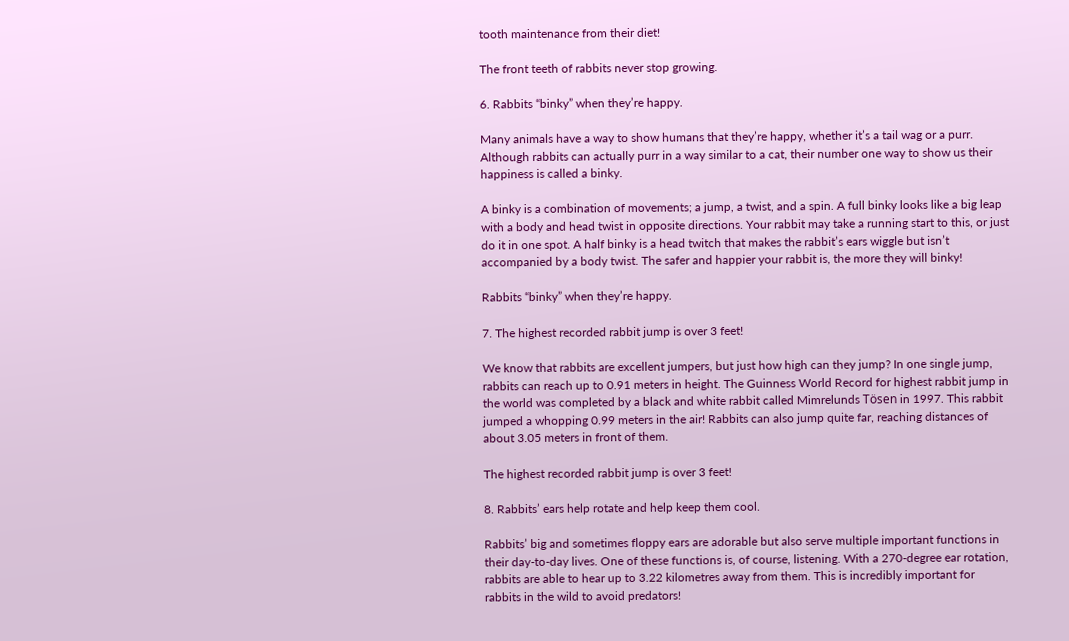tooth maintenance from their diet!

The front teeth of rabbits never stop growing.

6. Rabbits “binky” when they’re happy.

Many animals have a way to show humans that they’re happy, whether it’s a tail wag or a purr. Although rabbits can actually purr in a way similar to a cat, their number one way to show us their happiness is called a binky.

A binky is a combination of movements; a jump, a twist, and a spin. A full binky looks like a big leap with a body and head twist in opposite directions. Your rabbit may take a running start to this, or just do it in one spot. A half binky is a head twitch that makes the rabbit’s ears wiggle but isn’t accompanied by a body twist. The safer and happier your rabbit is, the more they will binky!

Rabbits “binky” when they’re happy.

7. The highest recorded rabbit jump is over 3 feet!

We know that rabbits are excellent jumpers, but just how high can they jump? In one single jump, rabbits can reach up to 0.91 meters in height. The Guinness World Record for highest rabbit jump in the world was completed by a black and white rabbit called Mimrelunds Tösen in 1997. This rabbit jumped a whopping 0.99 meters in the air! Rabbits can also jump quite far, reaching distances of about 3.05 meters in front of them.

The highest recorded rabbit jump is over 3 feet!

8. Rabbits’ ears help rotate and help keep them cool.

Rabbits’ big and sometimes floppy ears are adorable but also serve multiple important functions in their day-to-day lives. One of these functions is, of course, listening. With a 270-degree ear rotation, rabbits are able to hear up to 3.22 kilometres away from them. This is incredibly important for rabbits in the wild to avoid predators!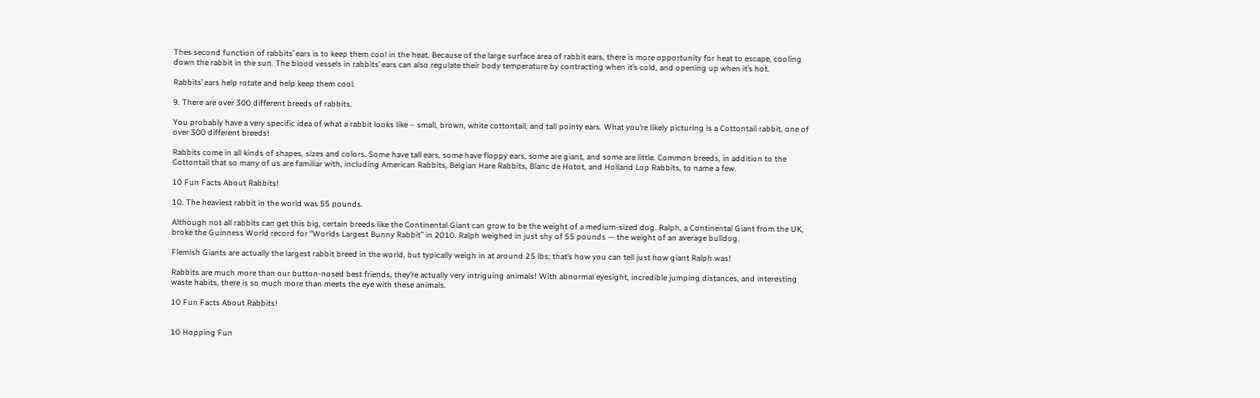Thes second function of rabbits’ ears is to keep them cool in the heat. Because of the large surface area of rabbit ears, there is more opportunity for heat to escape, cooling down the rabbit in the sun. The blood vessels in rabbits’ ears can also regulate their body temperature by contracting when it’s cold, and opening up when it’s hot.

Rabbits’ ears help rotate and help keep them cool.

9. There are over 300 different breeds of rabbits.

You probably have a very specific idea of what a rabbit looks like – small, brown, white cottontail, and tall pointy ears. What you’re likely picturing is a Cottontail rabbit, one of over 300 different breeds!

Rabbits come in all kinds of shapes, sizes and colors. Some have tall ears, some have floppy ears, some are giant, and some are little. Common breeds, in addition to the Cottontail that so many of us are familiar with, including American Rabbits, Belgian Hare Rabbits, Blanc de Hotot, and Holland Lop Rabbits, to name a few.

10 Fun Facts About Rabbits!

10. The heaviest rabbit in the world was 55 pounds.

Although not all rabbits can get this big, certain breeds like the Continental Giant can grow to be the weight of a medium-sized dog. Ralph, a Continental Giant from the UK, broke the Guinness World record for “Worlds Largest Bunny Rabbit” in 2010. Ralph weighed in just shy of 55 pounds — the weight of an average bulldog.

Flemish Giants are actually the largest rabbit breed in the world, but typically weigh in at around 25 lbs; that’s how you can tell just how giant Ralph was!

Rabbits are much more than our button-nosed best friends, they’re actually very intriguing animals! With abnormal eyesight, incredible jumping distances, and interesting waste habits, there is so much more than meets the eye with these animals.

10 Fun Facts About Rabbits!


10 Hopping Fun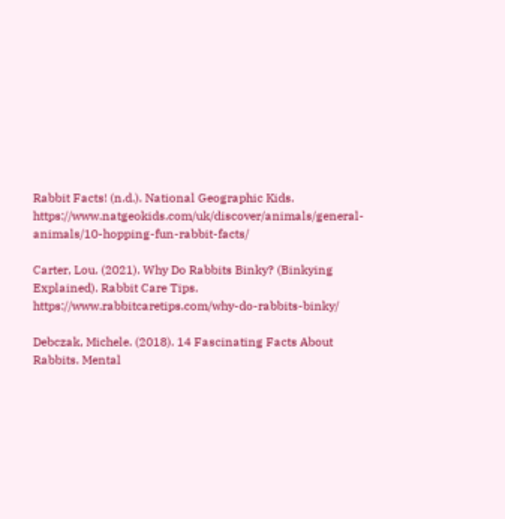Rabbit Facts! (n.d.). National Geographic Kids. https://www.natgeokids.com/uk/discover/animals/general-animals/10-hopping-fun-rabbit-facts/

Carter, Lou. (2021). Why Do Rabbits Binky? (Binkying Explained). Rabbit Care Tips. https://www.rabbitcaretips.com/why-do-rabbits-binky/

Debczak, Michele. (2018). 14 Fascinating Facts About Rabbits. Mental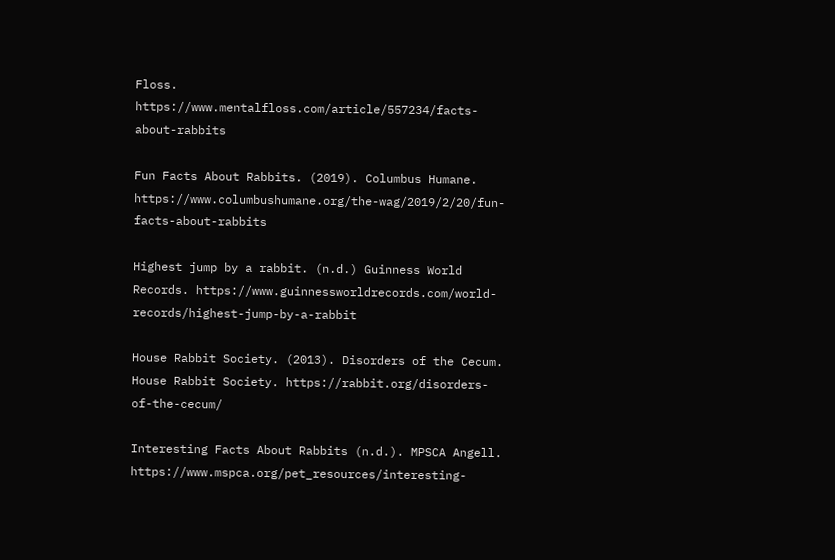Floss. https://www.mentalfloss.com/article/557234/facts-about-rabbits

Fun Facts About Rabbits. (2019). Columbus Humane. https://www.columbushumane.org/the-wag/2019/2/20/fun-facts-about-rabbits

Highest jump by a rabbit. (n.d.) Guinness World Records. https://www.guinnessworldrecords.com/world-records/highest-jump-by-a-rabbit

House Rabbit Society. (2013). Disorders of the Cecum. House Rabbit Society. https://rabbit.org/disorders-of-the-cecum/

Interesting Facts About Rabbits (n.d.). MPSCA Angell. https://www.mspca.org/pet_resources/interesting-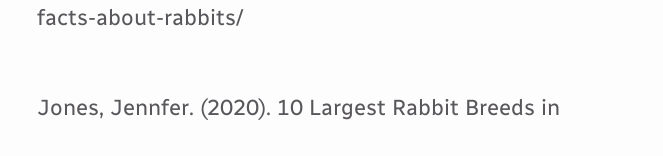facts-about-rabbits/

Jones, Jennfer. (2020). 10 Largest Rabbit Breeds in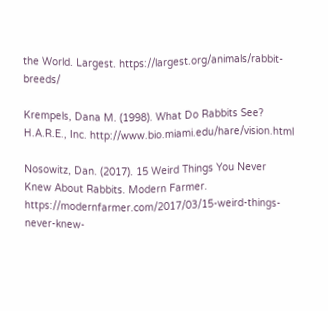the World. Largest. https://largest.org/animals/rabbit-breeds/

Krempels, Dana M. (1998). What Do Rabbits See? H.A.R.E., Inc. http://www.bio.miami.edu/hare/vision.html

Nosowitz, Dan. (2017). 15 Weird Things You Never Knew About Rabbits. Modern Farmer. https://modernfarmer.com/2017/03/15-weird-things-never-knew-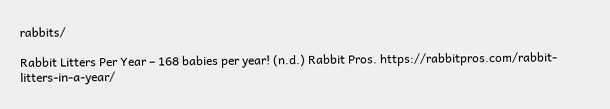rabbits/

Rabbit Litters Per Year – 168 babies per year! (n.d.) Rabbit Pros. https://rabbitpros.com/rabbit-litters-in-a-year/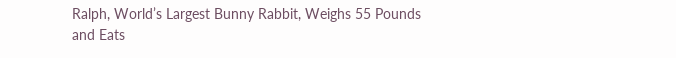Ralph, World’s Largest Bunny Rabbit, Weighs 55 Pounds and Eats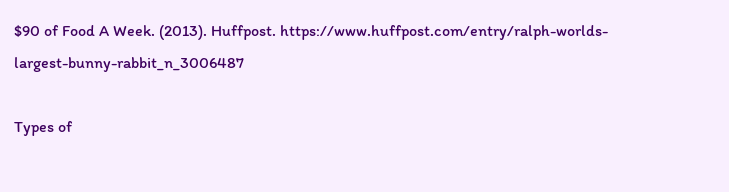$90 of Food A Week. (2013). Huffpost. https://www.huffpost.com/entry/ralph-worlds-largest-bunny-rabbit_n_3006487

Types of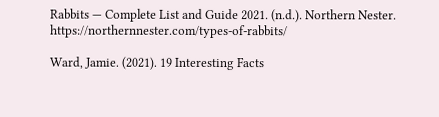Rabbits — Complete List and Guide 2021. (n.d.). Northern Nester. https://northernnester.com/types-of-rabbits/

Ward, Jamie. (2021). 19 Interesting Facts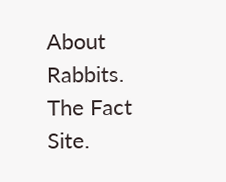About Rabbits. The Fact Site.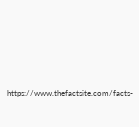https://www.thefactsite.com/facts-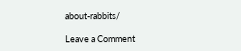about-rabbits/

Leave a Comment